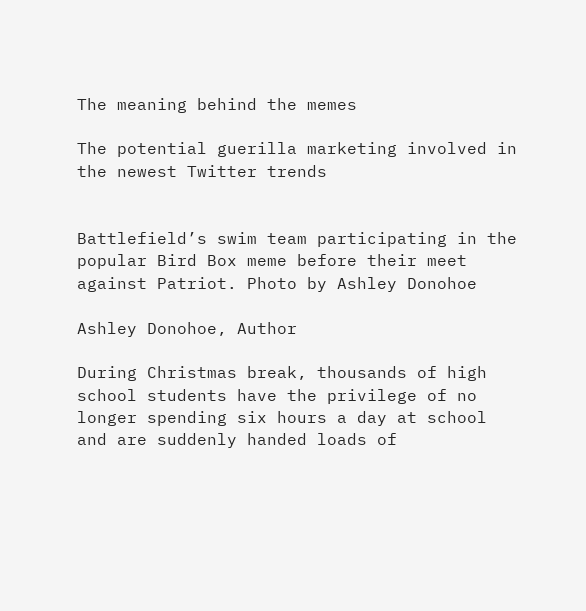The meaning behind the memes

The potential guerilla marketing involved in the newest Twitter trends


Battlefield’s swim team participating in the popular Bird Box meme before their meet against Patriot. Photo by Ashley Donohoe

Ashley Donohoe, Author

During Christmas break, thousands of high school students have the privilege of no longer spending six hours a day at school and are suddenly handed loads of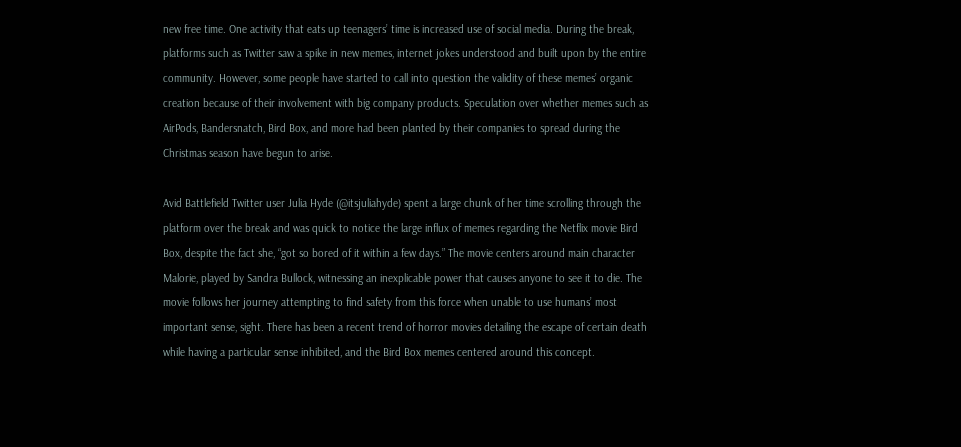new free time. One activity that eats up teenagers’ time is increased use of social media. During the break, platforms such as Twitter saw a spike in new memes, internet jokes understood and built upon by the entire community. However, some people have started to call into question the validity of these memes’ organic creation because of their involvement with big company products. Speculation over whether memes such as AirPods, Bandersnatch, Bird Box, and more had been planted by their companies to spread during the Christmas season have begun to arise.

Avid Battlefield Twitter user Julia Hyde (@itsjuliahyde) spent a large chunk of her time scrolling through the platform over the break and was quick to notice the large influx of memes regarding the Netflix movie Bird Box, despite the fact she, “got so bored of it within a few days.” The movie centers around main character Malorie, played by Sandra Bullock, witnessing an inexplicable power that causes anyone to see it to die. The movie follows her journey attempting to find safety from this force when unable to use humans’ most important sense, sight. There has been a recent trend of horror movies detailing the escape of certain death while having a particular sense inhibited, and the Bird Box memes centered around this concept.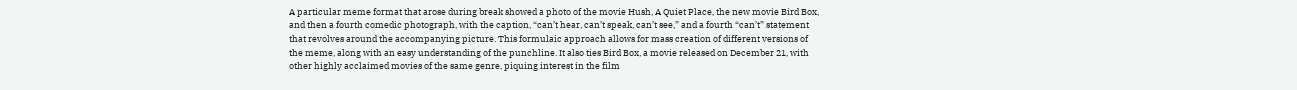A particular meme format that arose during break showed a photo of the movie Hush, A Quiet Place, the new movie Bird Box, and then a fourth comedic photograph, with the caption, “can’t hear, can’t speak, can’t see,” and a fourth “can’t” statement that revolves around the accompanying picture. This formulaic approach allows for mass creation of different versions of the meme, along with an easy understanding of the punchline. It also ties Bird Box, a movie released on December 21, with other highly acclaimed movies of the same genre, piquing interest in the film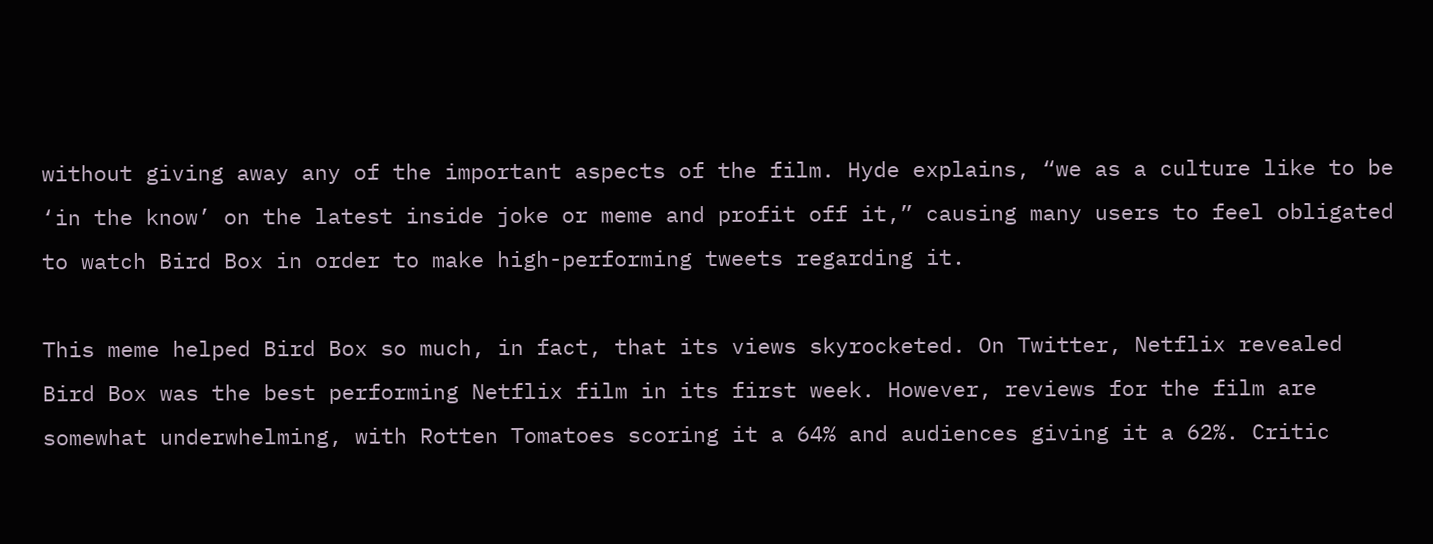without giving away any of the important aspects of the film. Hyde explains, “we as a culture like to be ‘in the know’ on the latest inside joke or meme and profit off it,” causing many users to feel obligated to watch Bird Box in order to make high-performing tweets regarding it.

This meme helped Bird Box so much, in fact, that its views skyrocketed. On Twitter, Netflix revealed Bird Box was the best performing Netflix film in its first week. However, reviews for the film are somewhat underwhelming, with Rotten Tomatoes scoring it a 64% and audiences giving it a 62%. Critic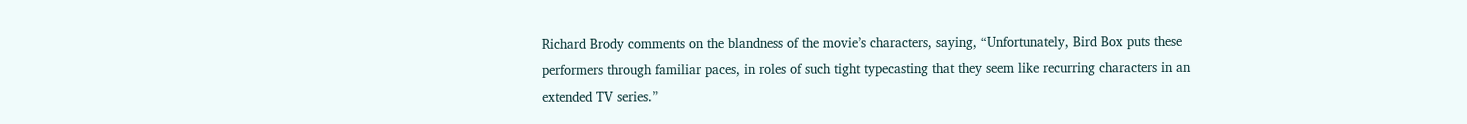Richard Brody comments on the blandness of the movie’s characters, saying, “Unfortunately, Bird Box puts these performers through familiar paces, in roles of such tight typecasting that they seem like recurring characters in an extended TV series.”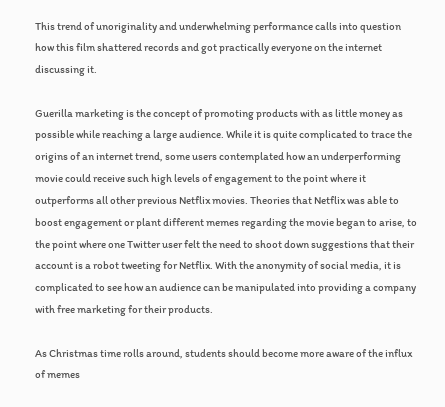This trend of unoriginality and underwhelming performance calls into question how this film shattered records and got practically everyone on the internet discussing it.

Guerilla marketing is the concept of promoting products with as little money as possible while reaching a large audience. While it is quite complicated to trace the origins of an internet trend, some users contemplated how an underperforming movie could receive such high levels of engagement to the point where it outperforms all other previous Netflix movies. Theories that Netflix was able to boost engagement or plant different memes regarding the movie began to arise, to the point where one Twitter user felt the need to shoot down suggestions that their account is a robot tweeting for Netflix. With the anonymity of social media, it is complicated to see how an audience can be manipulated into providing a company with free marketing for their products.

As Christmas time rolls around, students should become more aware of the influx of memes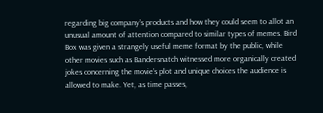regarding big company’s products and how they could seem to allot an unusual amount of attention compared to similar types of memes. Bird Box was given a strangely useful meme format by the public, while other movies such as Bandersnatch witnessed more organically created jokes concerning the movie’s plot and unique choices the audience is allowed to make. Yet, as time passes,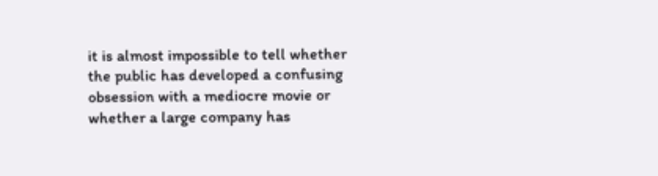it is almost impossible to tell whether the public has developed a confusing obsession with a mediocre movie or whether a large company has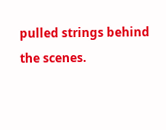pulled strings behind the scenes.